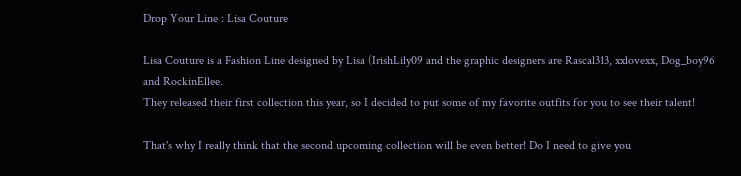Drop Your Line : Lisa Couture

Lisa Couture is a Fashion Line designed by Lisa (IrishLily09 and the graphic designers are Rascal313, xxlovexx, Dog_boy96 and RockinEllee.
They released their first collection this year, so I decided to put some of my favorite outfits for you to see their talent!

That's why I really think that the second upcoming collection will be even better! Do I need to give you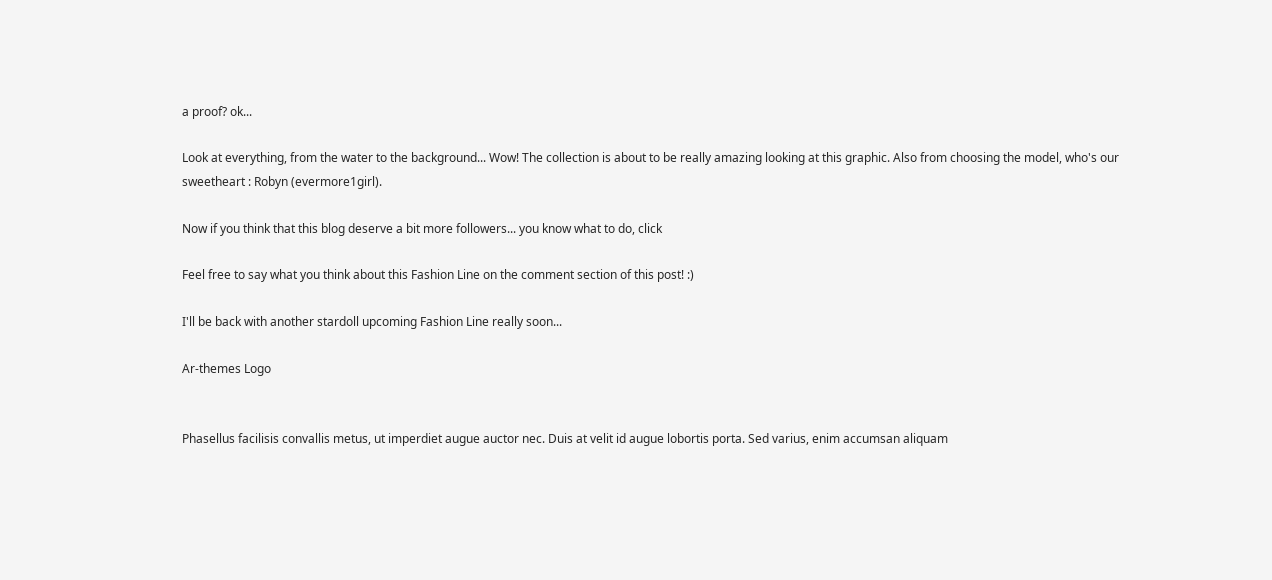a proof? ok...

Look at everything, from the water to the background... Wow! The collection is about to be really amazing looking at this graphic. Also from choosing the model, who's our sweetheart : Robyn (evermore1girl).

Now if you think that this blog deserve a bit more followers... you know what to do, click

Feel free to say what you think about this Fashion Line on the comment section of this post! :)

I'll be back with another stardoll upcoming Fashion Line really soon...

Ar-themes Logo


Phasellus facilisis convallis metus, ut imperdiet augue auctor nec. Duis at velit id augue lobortis porta. Sed varius, enim accumsan aliquam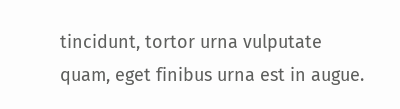tincidunt, tortor urna vulputate quam, eget finibus urna est in augue.